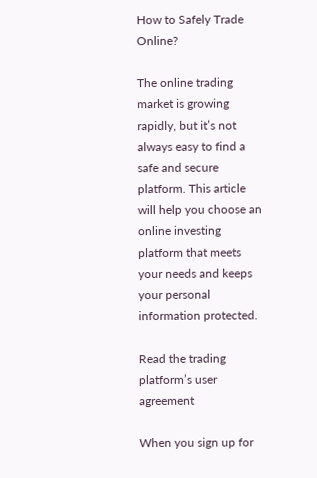How to Safely Trade Online?

The online trading market is growing rapidly, but it’s not always easy to find a safe and secure platform. This article will help you choose an online investing platform that meets your needs and keeps your personal information protected.

Read the trading platform’s user agreement

When you sign up for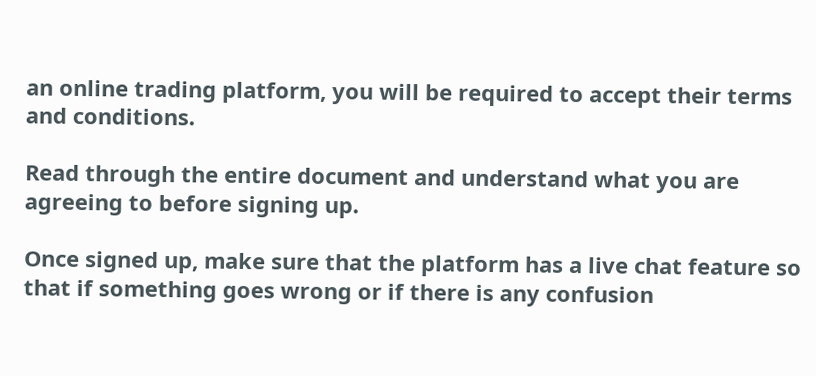an online trading platform, you will be required to accept their terms and conditions.

Read through the entire document and understand what you are agreeing to before signing up.

Once signed up, make sure that the platform has a live chat feature so that if something goes wrong or if there is any confusion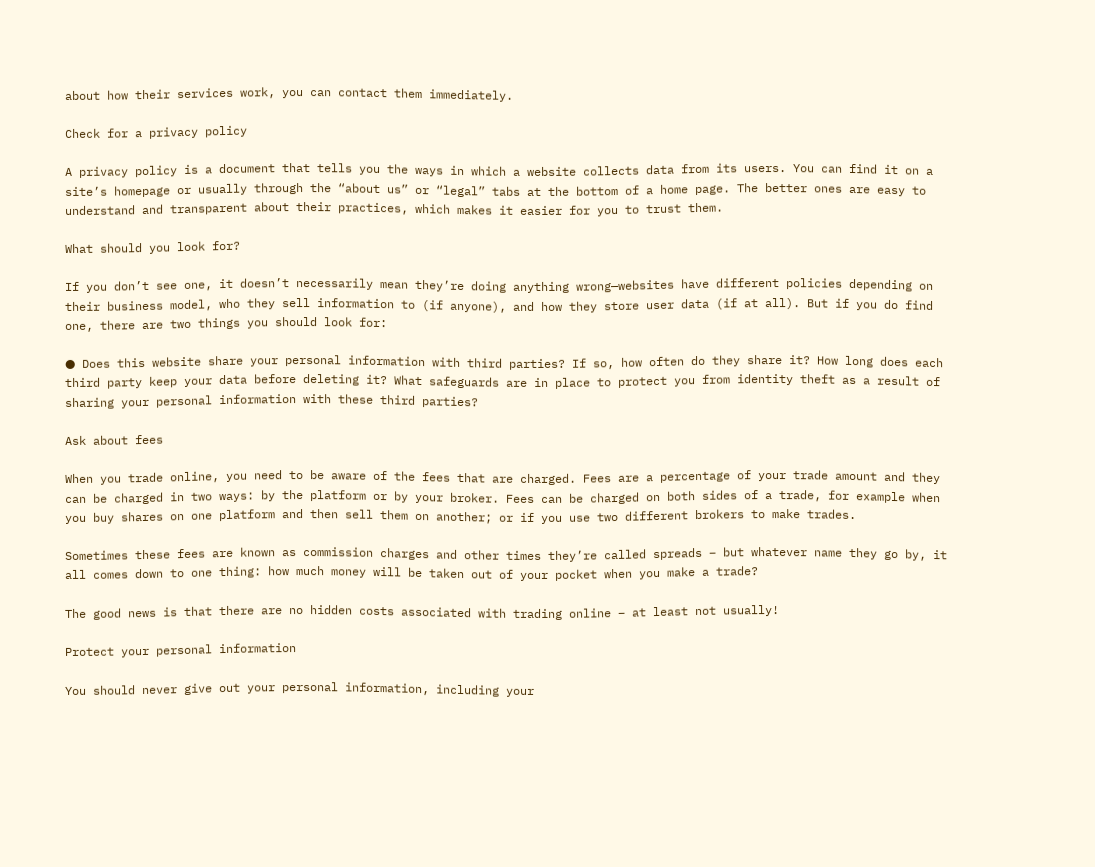about how their services work, you can contact them immediately.

Check for a privacy policy

A privacy policy is a document that tells you the ways in which a website collects data from its users. You can find it on a site’s homepage or usually through the “about us” or “legal” tabs at the bottom of a home page. The better ones are easy to understand and transparent about their practices, which makes it easier for you to trust them.

What should you look for?

If you don’t see one, it doesn’t necessarily mean they’re doing anything wrong—websites have different policies depending on their business model, who they sell information to (if anyone), and how they store user data (if at all). But if you do find one, there are two things you should look for:

● Does this website share your personal information with third parties? If so, how often do they share it? How long does each third party keep your data before deleting it? What safeguards are in place to protect you from identity theft as a result of sharing your personal information with these third parties?

Ask about fees

When you trade online, you need to be aware of the fees that are charged. Fees are a percentage of your trade amount and they can be charged in two ways: by the platform or by your broker. Fees can be charged on both sides of a trade, for example when you buy shares on one platform and then sell them on another; or if you use two different brokers to make trades.

Sometimes these fees are known as commission charges and other times they’re called spreads – but whatever name they go by, it all comes down to one thing: how much money will be taken out of your pocket when you make a trade?

The good news is that there are no hidden costs associated with trading online – at least not usually!

Protect your personal information

You should never give out your personal information, including your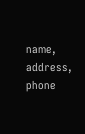name, address, phone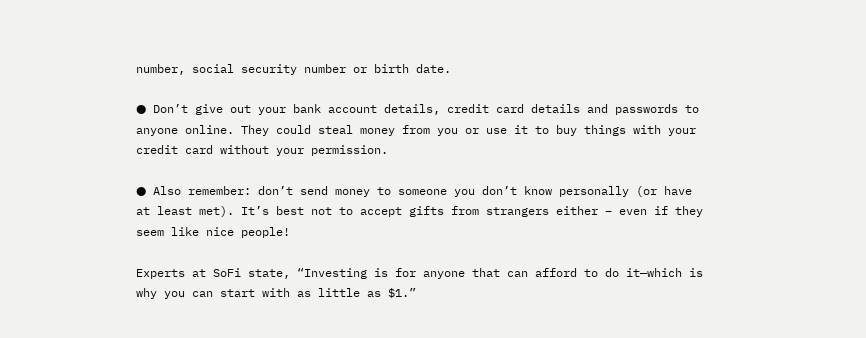number, social security number or birth date.

● Don’t give out your bank account details, credit card details and passwords to anyone online. They could steal money from you or use it to buy things with your credit card without your permission.

● Also remember: don’t send money to someone you don’t know personally (or have at least met). It’s best not to accept gifts from strangers either – even if they seem like nice people!

Experts at SoFi state, “Investing is for anyone that can afford to do it—which is why you can start with as little as $1.”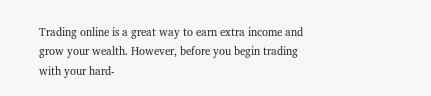Trading online is a great way to earn extra income and grow your wealth. However, before you begin trading with your hard-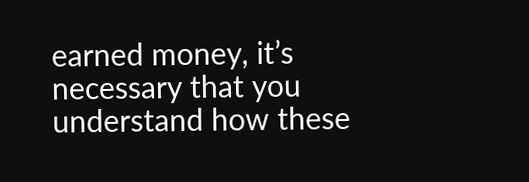earned money, it’s necessary that you understand how these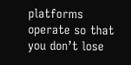platforms operate so that you don’t lose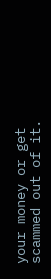your money or get scammed out of it.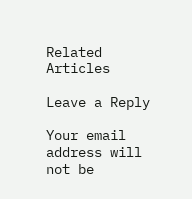Related Articles

Leave a Reply

Your email address will not be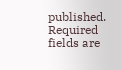published. Required fields are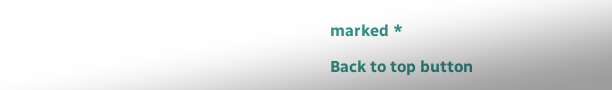marked *

Back to top button